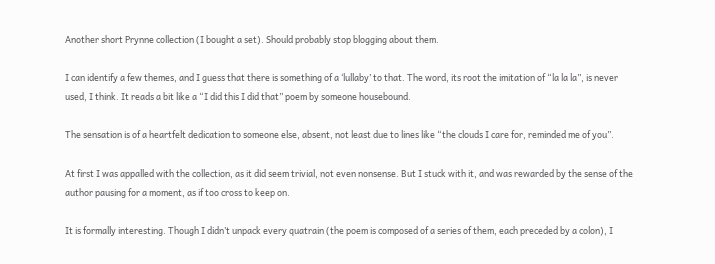Another short Prynne collection (I bought a set). Should probably stop blogging about them.

I can identify a few themes, and I guess that there is something of a ‘lullaby’ to that. The word, its root the imitation of “la la la”, is never used, I think. It reads a bit like a “I did this I did that” poem by someone housebound.

The sensation is of a heartfelt dedication to someone else, absent, not least due to lines like “the clouds I care for, reminded me of you”.

At first I was appalled with the collection, as it did seem trivial, not even nonsense. But I stuck with it, and was rewarded by the sense of the author pausing for a moment, as if too cross to keep on.

It is formally interesting. Though I didn’t unpack every quatrain (the poem is composed of a series of them, each preceded by a colon), I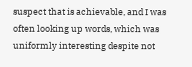suspect that is achievable, and I was often looking up words, which was uniformly interesting despite not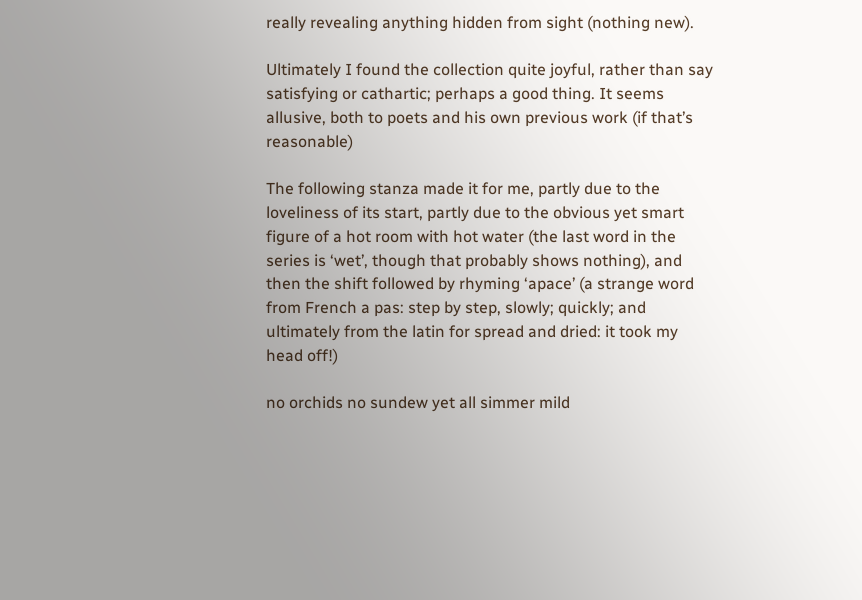really revealing anything hidden from sight (nothing new).

Ultimately I found the collection quite joyful, rather than say satisfying or cathartic; perhaps a good thing. It seems allusive, both to poets and his own previous work (if that’s reasonable)

The following stanza made it for me, partly due to the loveliness of its start, partly due to the obvious yet smart figure of a hot room with hot water (the last word in the series is ‘wet’, though that probably shows nothing), and then the shift followed by rhyming ‘apace’ (a strange word from French a pas: step by step, slowly; quickly; and ultimately from the latin for spread and dried: it took my head off!)

no orchids no sundew yet all simmer mild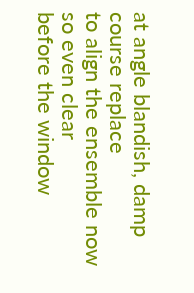at angle blandish, damp course replace
to align the ensemble now so even clear
before the window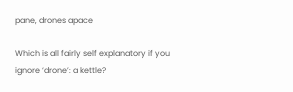pane, drones apace

Which is all fairly self explanatory if you ignore ‘drone’: a kettle?